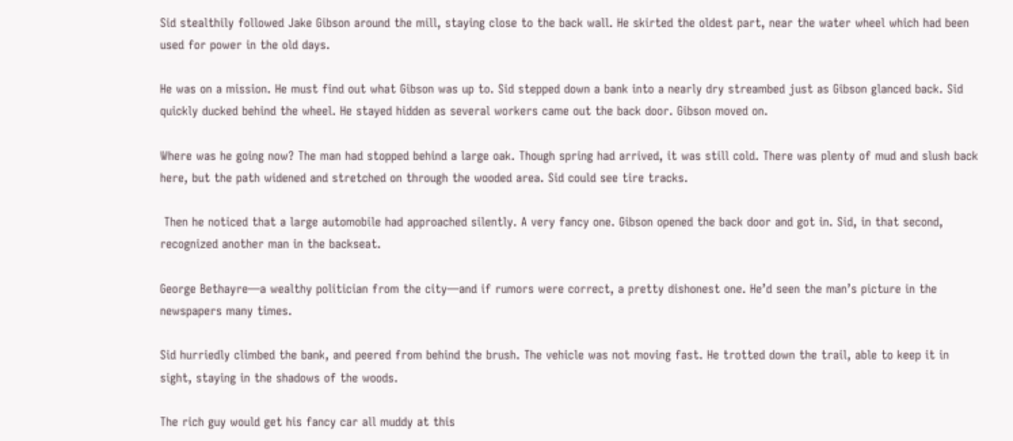Sid stealthily followed Jake Gibson around the mill, staying close to the back wall. He skirted the oldest part, near the water wheel which had been used for power in the old days.

He was on a mission. He must find out what Gibson was up to. Sid stepped down a bank into a nearly dry streambed just as Gibson glanced back. Sid quickly ducked behind the wheel. He stayed hidden as several workers came out the back door. Gibson moved on.

Where was he going now? The man had stopped behind a large oak. Though spring had arrived, it was still cold. There was plenty of mud and slush back here, but the path widened and stretched on through the wooded area. Sid could see tire tracks.

 Then he noticed that a large automobile had approached silently. A very fancy one. Gibson opened the back door and got in. Sid, in that second, recognized another man in the backseat.

George Bethayre—a wealthy politician from the city—and if rumors were correct, a pretty dishonest one. He’d seen the man’s picture in the newspapers many times.

Sid hurriedly climbed the bank, and peered from behind the brush. The vehicle was not moving fast. He trotted down the trail, able to keep it in sight, staying in the shadows of the woods.

The rich guy would get his fancy car all muddy at this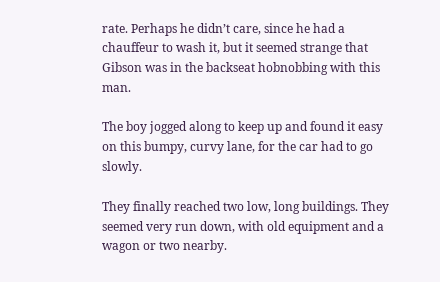rate. Perhaps he didn’t care, since he had a chauffeur to wash it, but it seemed strange that Gibson was in the backseat hobnobbing with this man.

The boy jogged along to keep up and found it easy on this bumpy, curvy lane, for the car had to go slowly.

They finally reached two low, long buildings. They seemed very run down, with old equipment and a wagon or two nearby.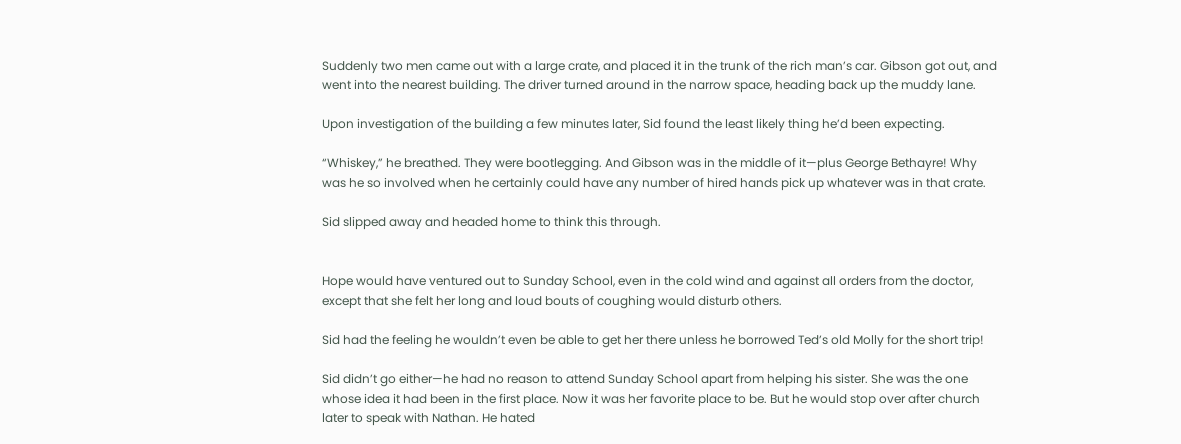Suddenly two men came out with a large crate, and placed it in the trunk of the rich man’s car. Gibson got out, and went into the nearest building. The driver turned around in the narrow space, heading back up the muddy lane.

Upon investigation of the building a few minutes later, Sid found the least likely thing he’d been expecting.

“Whiskey,” he breathed. They were bootlegging. And Gibson was in the middle of it—plus George Bethayre! Why was he so involved when he certainly could have any number of hired hands pick up whatever was in that crate.

Sid slipped away and headed home to think this through.


Hope would have ventured out to Sunday School, even in the cold wind and against all orders from the doctor, except that she felt her long and loud bouts of coughing would disturb others.

Sid had the feeling he wouldn’t even be able to get her there unless he borrowed Ted’s old Molly for the short trip!

Sid didn’t go either—he had no reason to attend Sunday School apart from helping his sister. She was the one whose idea it had been in the first place. Now it was her favorite place to be. But he would stop over after church later to speak with Nathan. He hated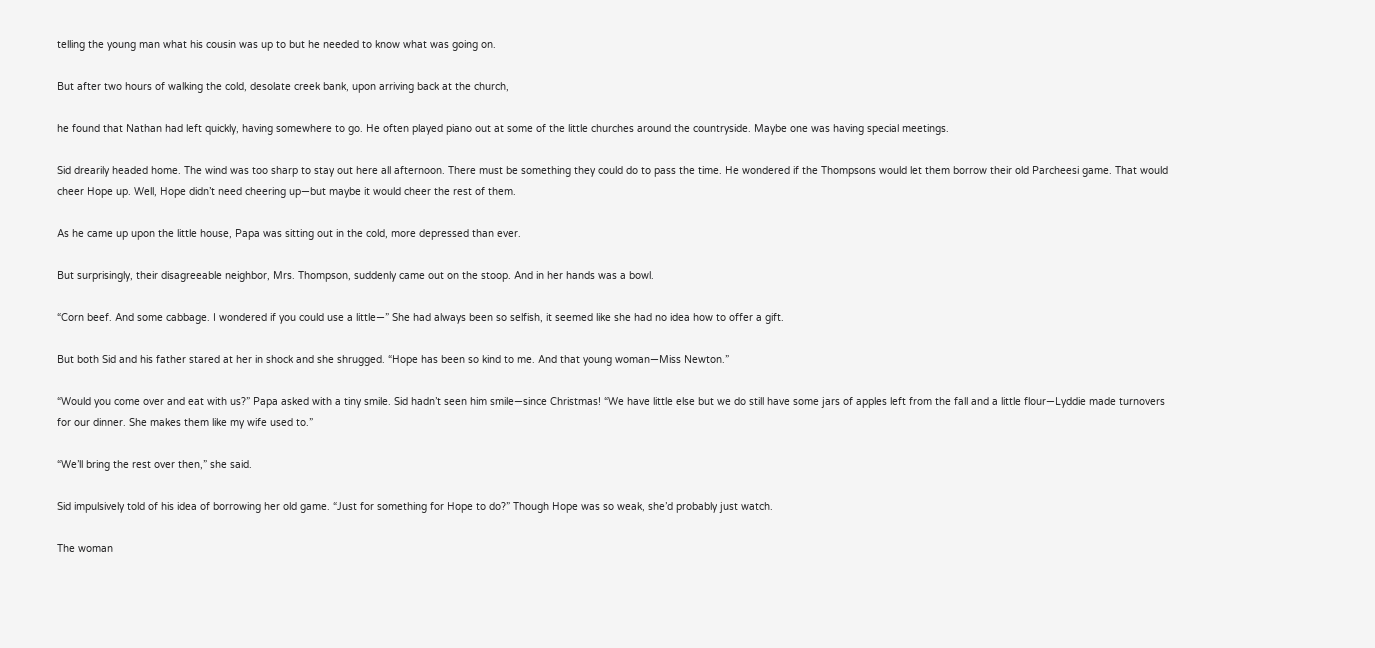telling the young man what his cousin was up to but he needed to know what was going on.

But after two hours of walking the cold, desolate creek bank, upon arriving back at the church,

he found that Nathan had left quickly, having somewhere to go. He often played piano out at some of the little churches around the countryside. Maybe one was having special meetings.

Sid drearily headed home. The wind was too sharp to stay out here all afternoon. There must be something they could do to pass the time. He wondered if the Thompsons would let them borrow their old Parcheesi game. That would cheer Hope up. Well, Hope didn’t need cheering up—but maybe it would cheer the rest of them.

As he came up upon the little house, Papa was sitting out in the cold, more depressed than ever.

But surprisingly, their disagreeable neighbor, Mrs. Thompson, suddenly came out on the stoop. And in her hands was a bowl.

“Corn beef. And some cabbage. I wondered if you could use a little—” She had always been so selfish, it seemed like she had no idea how to offer a gift.

But both Sid and his father stared at her in shock and she shrugged. “Hope has been so kind to me. And that young woman—Miss Newton.”

“Would you come over and eat with us?” Papa asked with a tiny smile. Sid hadn’t seen him smile—since Christmas! “We have little else but we do still have some jars of apples left from the fall and a little flour—Lyddie made turnovers for our dinner. She makes them like my wife used to.”

“We’ll bring the rest over then,” she said.

Sid impulsively told of his idea of borrowing her old game. “Just for something for Hope to do?” Though Hope was so weak, she’d probably just watch.

The woman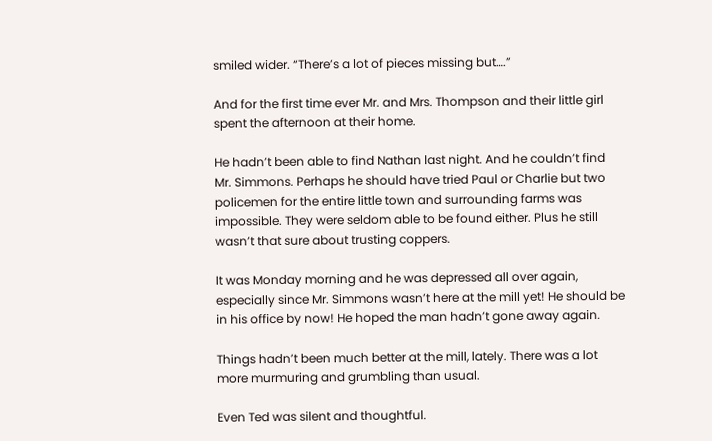smiled wider. “There’s a lot of pieces missing but….”

And for the first time ever Mr. and Mrs. Thompson and their little girl spent the afternoon at their home.

He hadn’t been able to find Nathan last night. And he couldn’t find Mr. Simmons. Perhaps he should have tried Paul or Charlie but two policemen for the entire little town and surrounding farms was impossible. They were seldom able to be found either. Plus he still wasn’t that sure about trusting coppers.

It was Monday morning and he was depressed all over again, especially since Mr. Simmons wasn’t here at the mill yet! He should be in his office by now! He hoped the man hadn’t gone away again.

Things hadn’t been much better at the mill, lately. There was a lot more murmuring and grumbling than usual.

Even Ted was silent and thoughtful.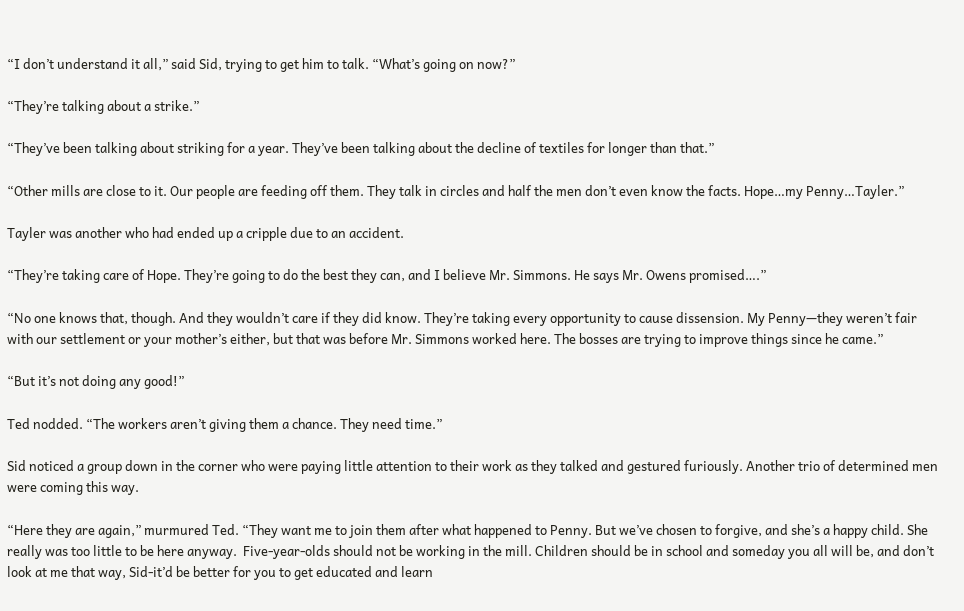“I don’t understand it all,” said Sid, trying to get him to talk. “What’s going on now?”

“They’re talking about a strike.”

“They’ve been talking about striking for a year. They’ve been talking about the decline of textiles for longer than that.”

“Other mills are close to it. Our people are feeding off them. They talk in circles and half the men don’t even know the facts. Hope…my Penny…Tayler.”

Tayler was another who had ended up a cripple due to an accident.

“They’re taking care of Hope. They’re going to do the best they can, and I believe Mr. Simmons. He says Mr. Owens promised….”

“No one knows that, though. And they wouldn’t care if they did know. They’re taking every opportunity to cause dissension. My Penny—they weren’t fair with our settlement or your mother’s either, but that was before Mr. Simmons worked here. The bosses are trying to improve things since he came.”

“But it’s not doing any good!”

Ted nodded. “The workers aren’t giving them a chance. They need time.”

Sid noticed a group down in the corner who were paying little attention to their work as they talked and gestured furiously. Another trio of determined men were coming this way.

“Here they are again,” murmured Ted. “They want me to join them after what happened to Penny. But we’ve chosen to forgive, and she’s a happy child. She really was too little to be here anyway.  Five-year-olds should not be working in the mill. Children should be in school and someday you all will be, and don’t look at me that way, Sid-it’d be better for you to get educated and learn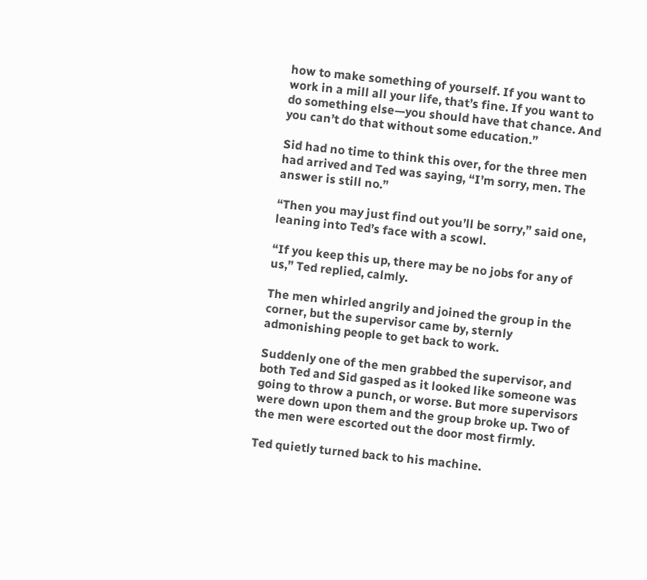how to make something of yourself. If you want to work in a mill all your life, that’s fine. If you want to do something else—you should have that chance. And you can’t do that without some education.”

Sid had no time to think this over, for the three men had arrived and Ted was saying, “I’m sorry, men. The answer is still no.”

“Then you may just find out you’ll be sorry,” said one, leaning into Ted’s face with a scowl.

“If you keep this up, there may be no jobs for any of us,” Ted replied, calmly.

The men whirled angrily and joined the group in the corner, but the supervisor came by, sternly admonishing people to get back to work.

Suddenly one of the men grabbed the supervisor, and both Ted and Sid gasped as it looked like someone was going to throw a punch, or worse. But more supervisors were down upon them and the group broke up. Two of the men were escorted out the door most firmly.

Ted quietly turned back to his machine.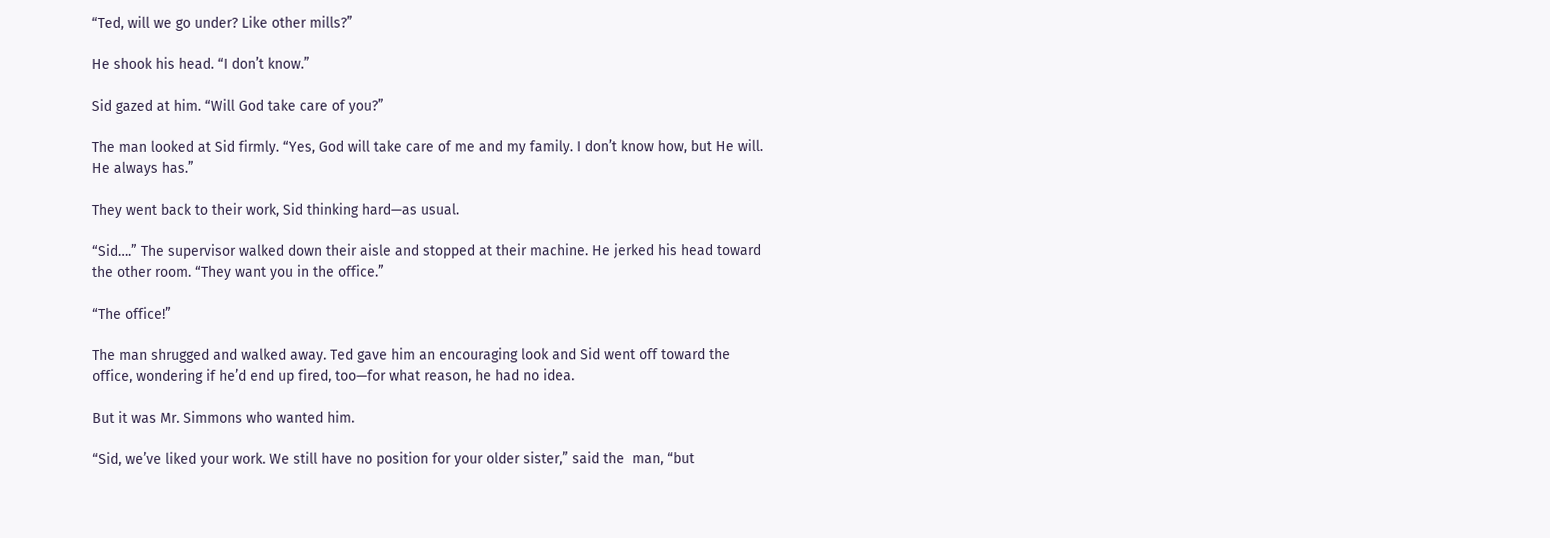“Ted, will we go under? Like other mills?”

He shook his head. “I don’t know.”

Sid gazed at him. “Will God take care of you?”

The man looked at Sid firmly. “Yes, God will take care of me and my family. I don’t know how, but He will. He always has.”

They went back to their work, Sid thinking hard—as usual.

“Sid….” The supervisor walked down their aisle and stopped at their machine. He jerked his head toward the other room. “They want you in the office.”

“The office!”

The man shrugged and walked away. Ted gave him an encouraging look and Sid went off toward the office, wondering if he’d end up fired, too—for what reason, he had no idea.

But it was Mr. Simmons who wanted him.

“Sid, we’ve liked your work. We still have no position for your older sister,” said the  man, “but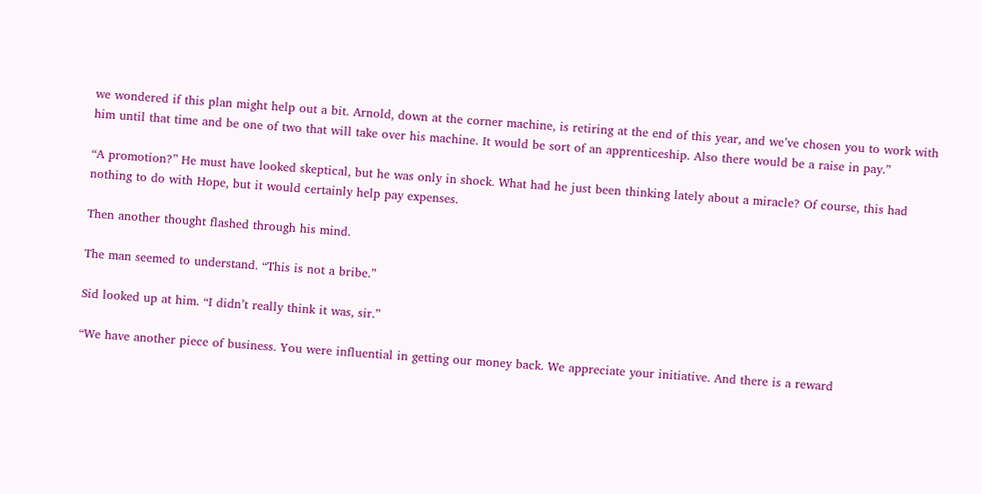we wondered if this plan might help out a bit. Arnold, down at the corner machine, is retiring at the end of this year, and we’ve chosen you to work with him until that time and be one of two that will take over his machine. It would be sort of an apprenticeship. Also there would be a raise in pay.”

“A promotion?” He must have looked skeptical, but he was only in shock. What had he just been thinking lately about a miracle? Of course, this had nothing to do with Hope, but it would certainly help pay expenses.

Then another thought flashed through his mind.

The man seemed to understand. “This is not a bribe.”

Sid looked up at him. “I didn’t really think it was, sir.”

“We have another piece of business. You were influential in getting our money back. We appreciate your initiative. And there is a reward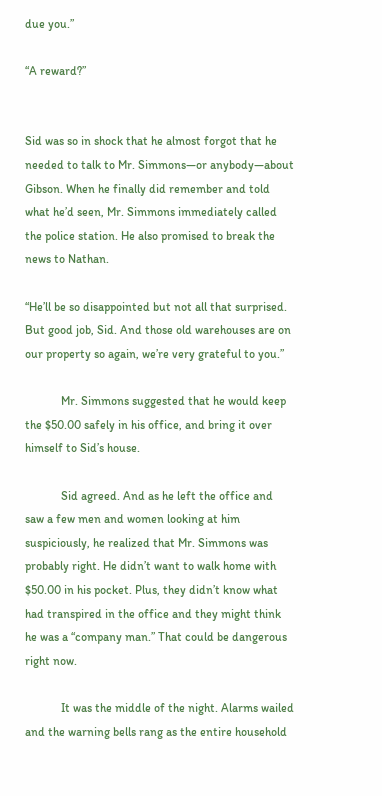due you.”

“A reward?”


Sid was so in shock that he almost forgot that he needed to talk to Mr. Simmons—or anybody—about Gibson. When he finally did remember and told what he’d seen, Mr. Simmons immediately called the police station. He also promised to break the news to Nathan.

“He’ll be so disappointed but not all that surprised. But good job, Sid. And those old warehouses are on our property so again, we’re very grateful to you.”

            Mr. Simmons suggested that he would keep the $50.00 safely in his office, and bring it over himself to Sid’s house.

            Sid agreed. And as he left the office and saw a few men and women looking at him suspiciously, he realized that Mr. Simmons was probably right. He didn’t want to walk home with $50.00 in his pocket. Plus, they didn’t know what had transpired in the office and they might think he was a “company man.” That could be dangerous right now.

            It was the middle of the night. Alarms wailed and the warning bells rang as the entire household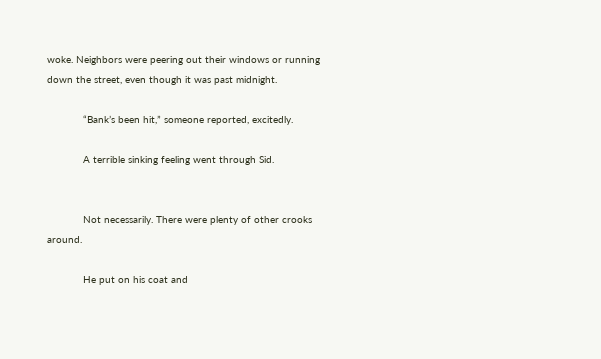woke. Neighbors were peering out their windows or running down the street, even though it was past midnight.

            “Bank’s been hit,” someone reported, excitedly.

            A terrible sinking feeling went through Sid.


            Not necessarily. There were plenty of other crooks around.

            He put on his coat and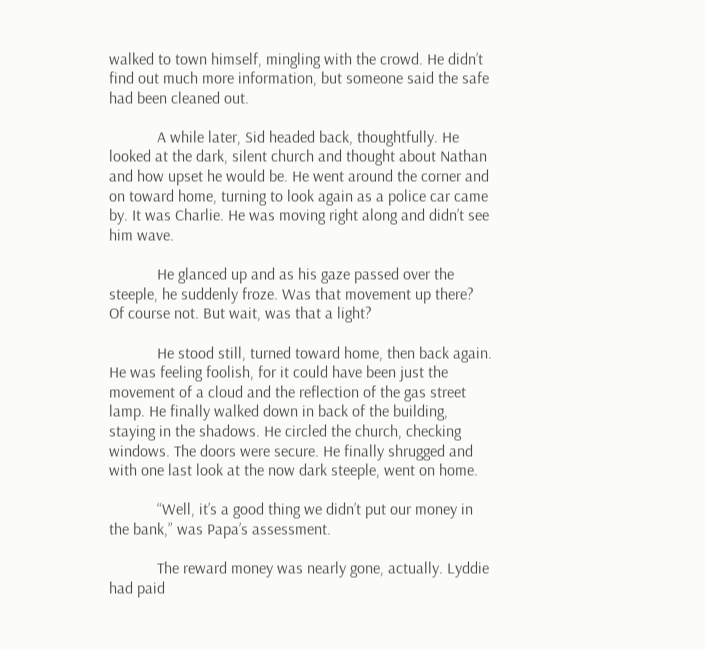walked to town himself, mingling with the crowd. He didn’t find out much more information, but someone said the safe had been cleaned out.

            A while later, Sid headed back, thoughtfully. He looked at the dark, silent church and thought about Nathan and how upset he would be. He went around the corner and on toward home, turning to look again as a police car came by. It was Charlie. He was moving right along and didn’t see him wave.

            He glanced up and as his gaze passed over the steeple, he suddenly froze. Was that movement up there?  Of course not. But wait, was that a light?

            He stood still, turned toward home, then back again. He was feeling foolish, for it could have been just the movement of a cloud and the reflection of the gas street lamp. He finally walked down in back of the building, staying in the shadows. He circled the church, checking windows. The doors were secure. He finally shrugged and with one last look at the now dark steeple, went on home.

            “Well, it’s a good thing we didn’t put our money in the bank,” was Papa’s assessment.

            The reward money was nearly gone, actually. Lyddie had paid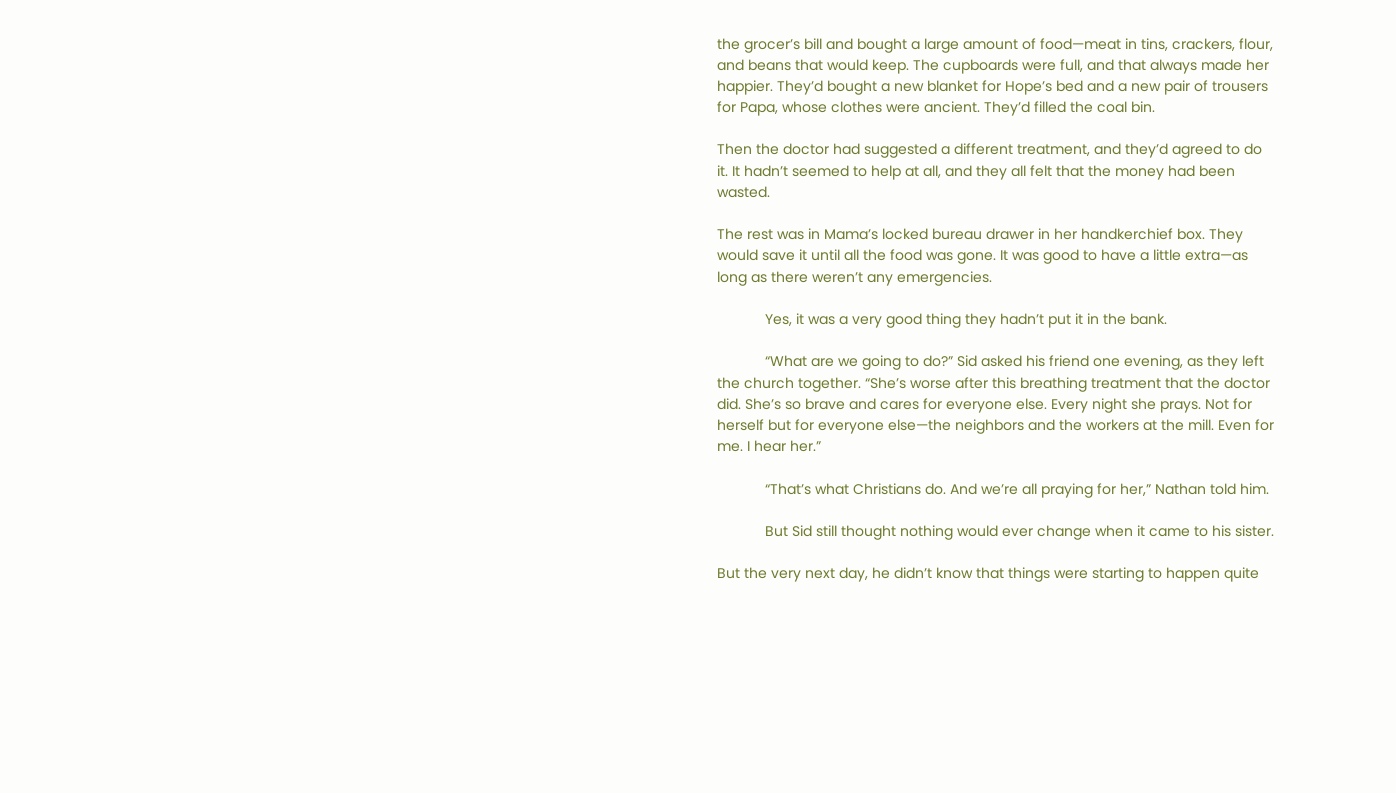the grocer’s bill and bought a large amount of food—meat in tins, crackers, flour, and beans that would keep. The cupboards were full, and that always made her happier. They’d bought a new blanket for Hope’s bed and a new pair of trousers for Papa, whose clothes were ancient. They’d filled the coal bin.

Then the doctor had suggested a different treatment, and they’d agreed to do it. It hadn’t seemed to help at all, and they all felt that the money had been wasted.

The rest was in Mama’s locked bureau drawer in her handkerchief box. They would save it until all the food was gone. It was good to have a little extra—as long as there weren’t any emergencies.

            Yes, it was a very good thing they hadn’t put it in the bank.

            “What are we going to do?” Sid asked his friend one evening, as they left the church together. “She’s worse after this breathing treatment that the doctor did. She’s so brave and cares for everyone else. Every night she prays. Not for herself but for everyone else—the neighbors and the workers at the mill. Even for me. I hear her.”

            “That’s what Christians do. And we’re all praying for her,” Nathan told him.

            But Sid still thought nothing would ever change when it came to his sister.

But the very next day, he didn’t know that things were starting to happen quite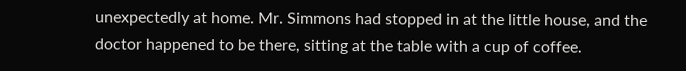unexpectedly at home. Mr. Simmons had stopped in at the little house, and the doctor happened to be there, sitting at the table with a cup of coffee.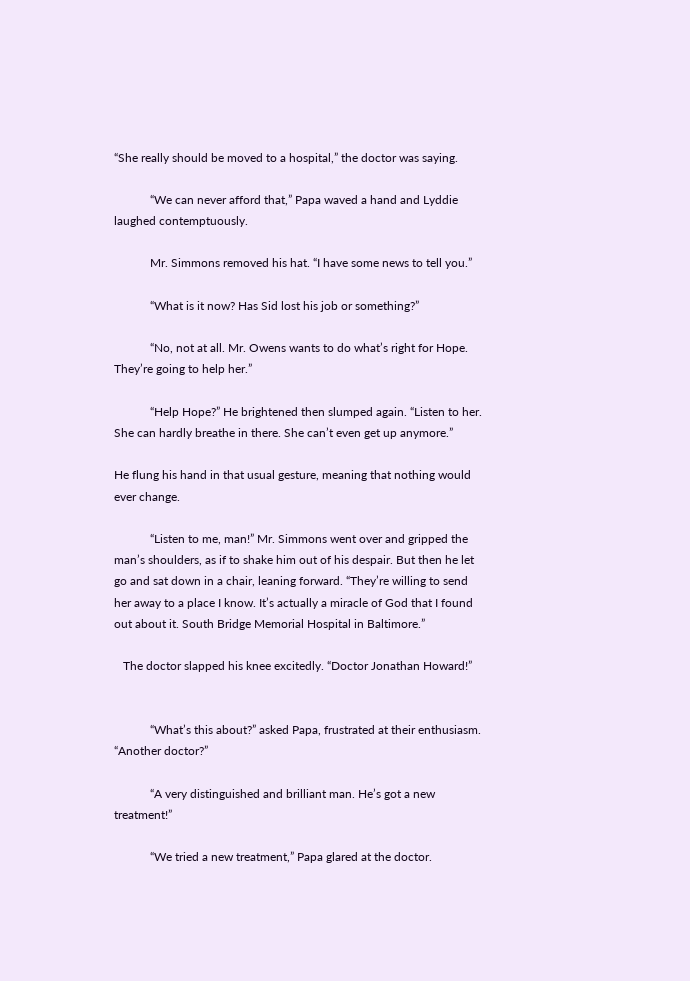“She really should be moved to a hospital,” the doctor was saying.

            “We can never afford that,” Papa waved a hand and Lyddie laughed contemptuously.

            Mr. Simmons removed his hat. “I have some news to tell you.”

            “What is it now? Has Sid lost his job or something?”

            “No, not at all. Mr. Owens wants to do what’s right for Hope. They’re going to help her.”

            “Help Hope?” He brightened then slumped again. “Listen to her. She can hardly breathe in there. She can’t even get up anymore.”

He flung his hand in that usual gesture, meaning that nothing would ever change.

            “Listen to me, man!” Mr. Simmons went over and gripped the man’s shoulders, as if to shake him out of his despair. But then he let go and sat down in a chair, leaning forward. “They’re willing to send her away to a place I know. It’s actually a miracle of God that I found out about it. South Bridge Memorial Hospital in Baltimore.”

   The doctor slapped his knee excitedly. “Doctor Jonathan Howard!”


            “What’s this about?” asked Papa, frustrated at their enthusiasm. “Another doctor?”

            “A very distinguished and brilliant man. He’s got a new treatment!”

            “We tried a new treatment,” Papa glared at the doctor.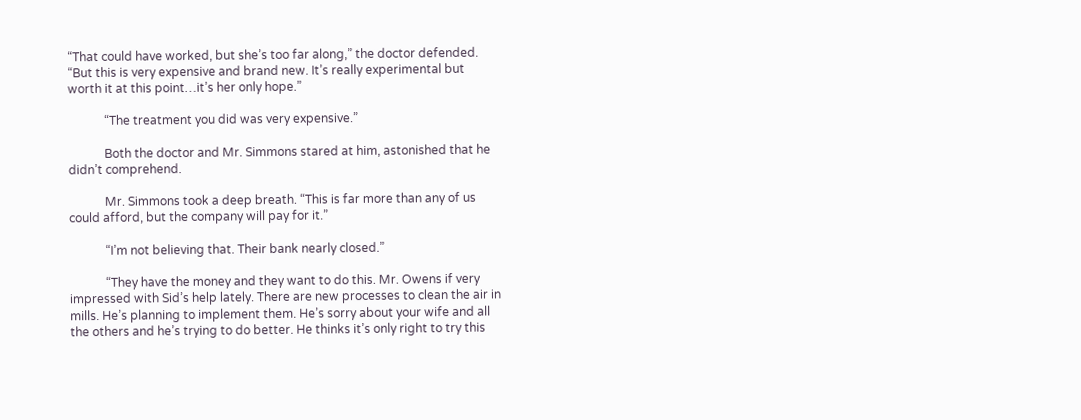“That could have worked, but she’s too far along,” the doctor defended. “But this is very expensive and brand new. It’s really experimental but worth it at this point…it’s her only hope.”

            “The treatment you did was very expensive.”

            Both the doctor and Mr. Simmons stared at him, astonished that he didn’t comprehend.

            Mr. Simmons took a deep breath. “This is far more than any of us could afford, but the company will pay for it.”

            “I’m not believing that. Their bank nearly closed.”

            “They have the money and they want to do this. Mr. Owens if very impressed with Sid’s help lately. There are new processes to clean the air in mills. He’s planning to implement them. He’s sorry about your wife and all the others and he’s trying to do better. He thinks it’s only right to try this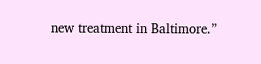new treatment in Baltimore.”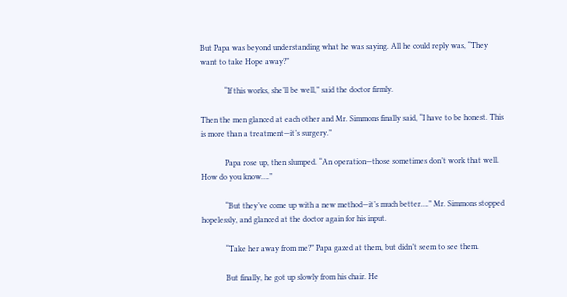But Papa was beyond understanding what he was saying. All he could reply was, “They want to take Hope away?”

            “If this works, she’ll be well,” said the doctor firmly.

Then the men glanced at each other and Mr. Simmons finally said, “I have to be honest. This is more than a treatment—it’s surgery.”

            Papa rose up, then slumped. “An operation—those sometimes don’t work that well. How do you know….”

            “But they’ve come up with a new method—it’s much better….” Mr. Simmons stopped hopelessly, and glanced at the doctor again for his input.

            “Take her away from me?” Papa gazed at them, but didn’t seem to see them.

            But finally, he got up slowly from his chair. He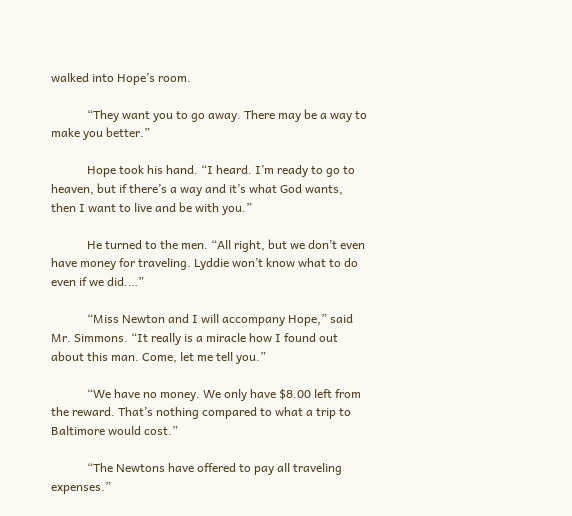walked into Hope’s room.

            “They want you to go away. There may be a way to make you better.”

            Hope took his hand. “I heard. I’m ready to go to heaven, but if there’s a way and it’s what God wants, then I want to live and be with you.”

            He turned to the men. “All right, but we don’t even have money for traveling. Lyddie won’t know what to do even if we did.…”

            “Miss Newton and I will accompany Hope,” said Mr. Simmons. “It really is a miracle how I found out about this man. Come, let me tell you.”

            “We have no money. We only have $8.00 left from the reward. That’s nothing compared to what a trip to Baltimore would cost.”

            “The Newtons have offered to pay all traveling expenses.”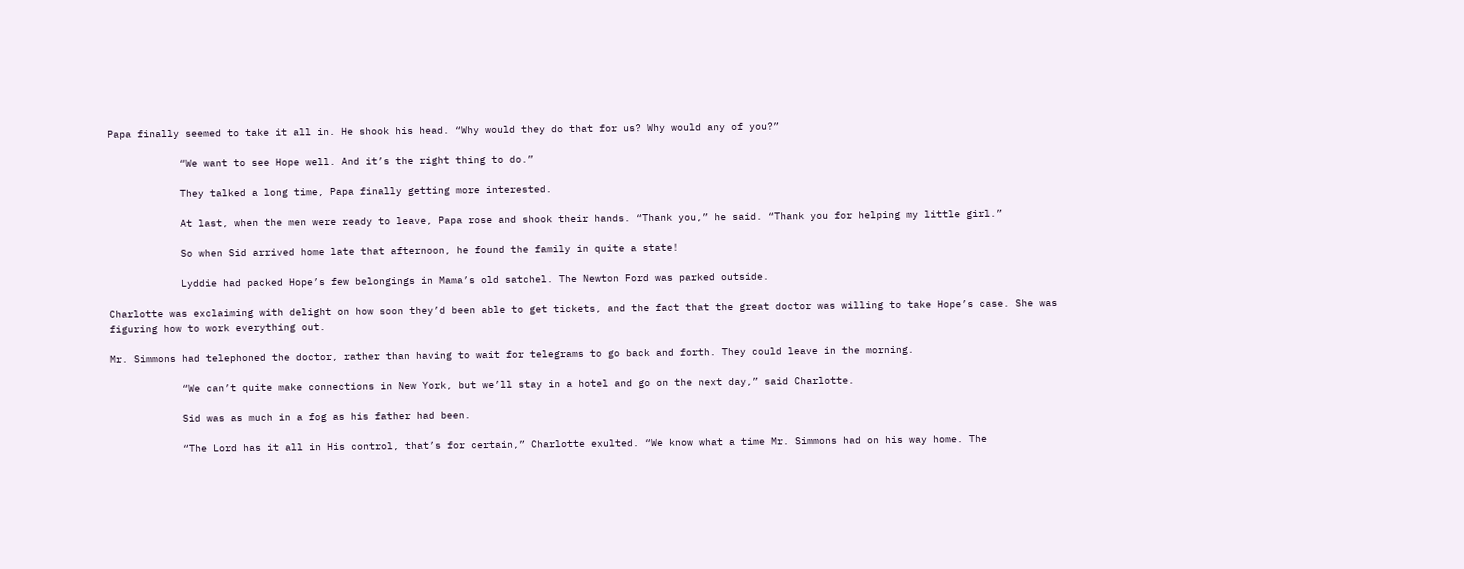Papa finally seemed to take it all in. He shook his head. “Why would they do that for us? Why would any of you?”

            “We want to see Hope well. And it’s the right thing to do.”

            They talked a long time, Papa finally getting more interested.

            At last, when the men were ready to leave, Papa rose and shook their hands. “Thank you,” he said. “Thank you for helping my little girl.”

            So when Sid arrived home late that afternoon, he found the family in quite a state!

            Lyddie had packed Hope’s few belongings in Mama’s old satchel. The Newton Ford was parked outside.

Charlotte was exclaiming with delight on how soon they’d been able to get tickets, and the fact that the great doctor was willing to take Hope’s case. She was figuring how to work everything out.

Mr. Simmons had telephoned the doctor, rather than having to wait for telegrams to go back and forth. They could leave in the morning.

            “We can’t quite make connections in New York, but we’ll stay in a hotel and go on the next day,” said Charlotte.

            Sid was as much in a fog as his father had been.

            “The Lord has it all in His control, that’s for certain,” Charlotte exulted. “We know what a time Mr. Simmons had on his way home. The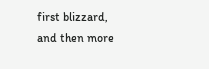first blizzard, and then more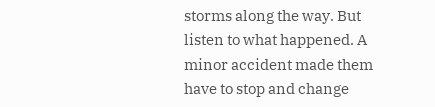storms along the way. But listen to what happened. A minor accident made them have to stop and change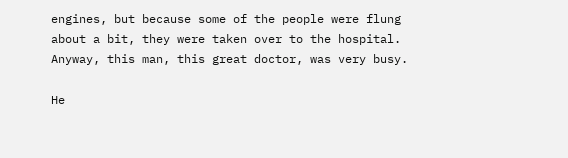engines, but because some of the people were flung about a bit, they were taken over to the hospital. Anyway, this man, this great doctor, was very busy.

He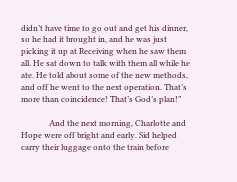didn’t have time to go out and get his dinner, so he had it brought in, and he was just picking it up at Receiving when he saw them all. He sat down to talk with them all while he ate. He told about some of the new methods, and off he went to the next operation. That’s more than coincidence! That’s God’s plan!”

              And the next morning, Charlotte and Hope were off bright and early. Sid helped carry their luggage onto the train before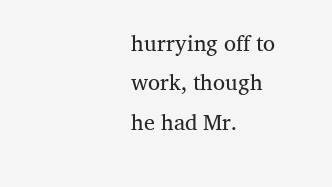hurrying off to work, though he had Mr.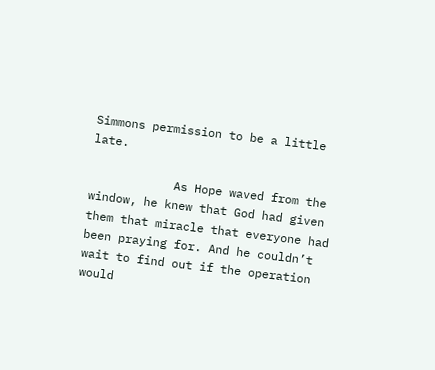Simmons permission to be a little late.

            As Hope waved from the window, he knew that God had given them that miracle that everyone had been praying for. And he couldn’t wait to find out if the operation would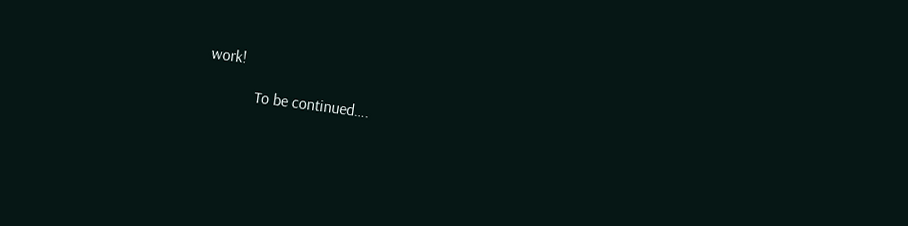work!

            To be continued….